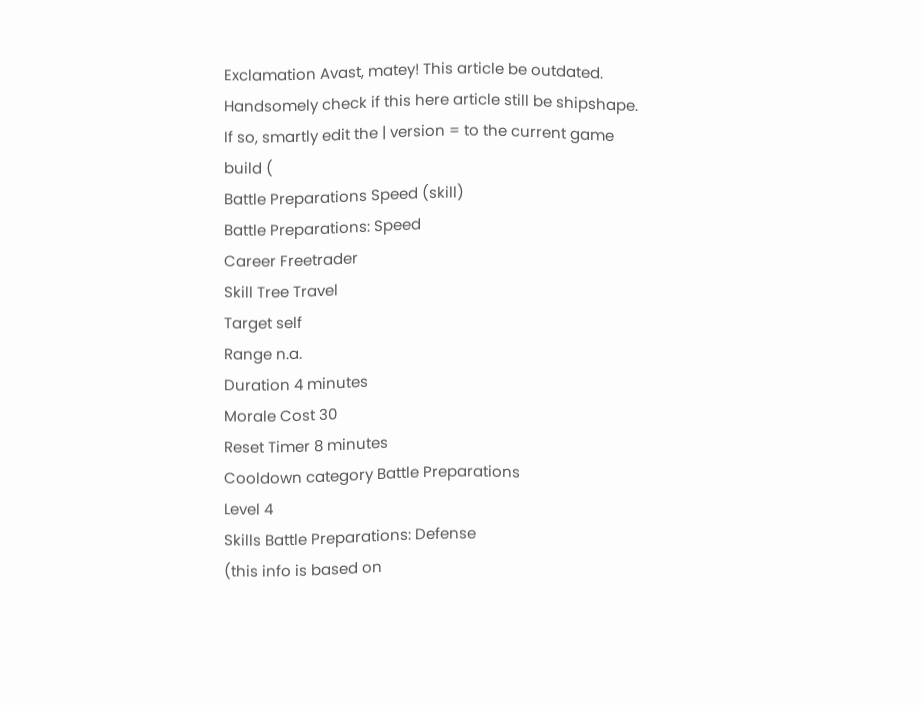Exclamation Avast, matey! This article be outdated. Handsomely check if this here article still be shipshape. If so, smartly edit the | version = to the current game build (
Battle Preparations Speed (skill)
Battle Preparations: Speed
Career Freetrader
Skill Tree Travel
Target self
Range n.a.
Duration 4 minutes
Morale Cost 30
Reset Timer 8 minutes
Cooldown category Battle Preparations
Level 4
Skills Battle Preparations: Defense
(this info is based on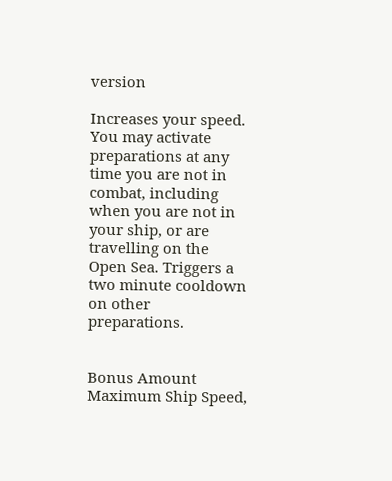version

Increases your speed. You may activate preparations at any time you are not in combat, including when you are not in your ship, or are travelling on the Open Sea. Triggers a two minute cooldown on other preparations.


Bonus Amount
Maximum Ship Speed,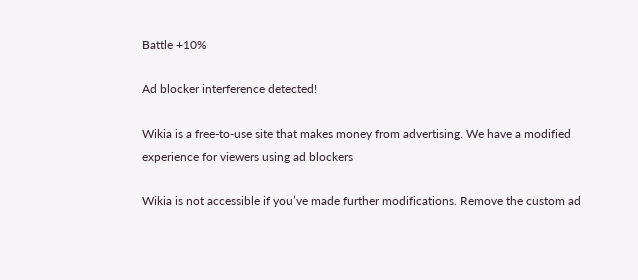Battle +10%

Ad blocker interference detected!

Wikia is a free-to-use site that makes money from advertising. We have a modified experience for viewers using ad blockers

Wikia is not accessible if you’ve made further modifications. Remove the custom ad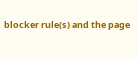blocker rule(s) and the page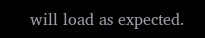will load as expected.